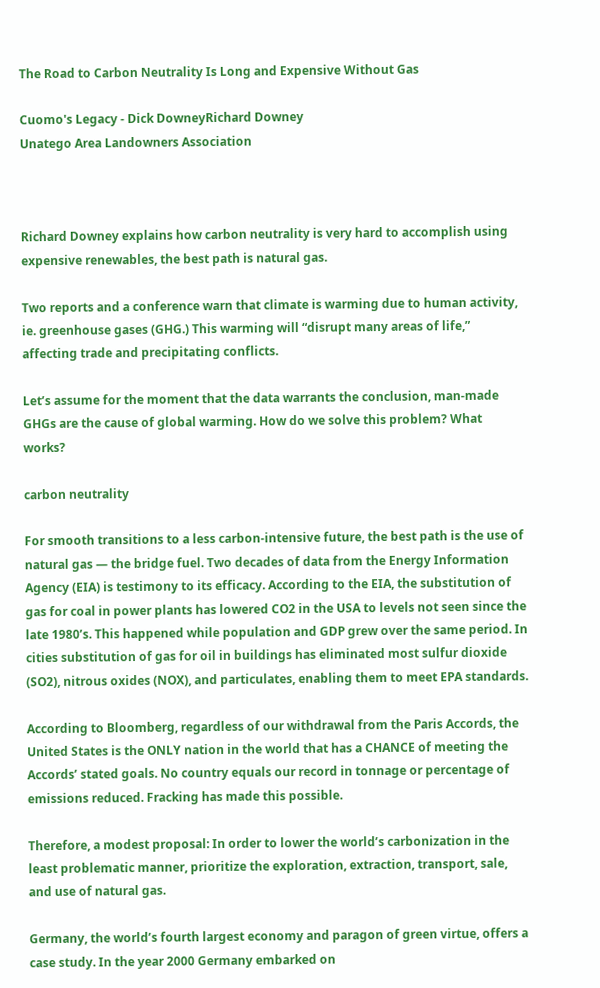The Road to Carbon Neutrality Is Long and Expensive Without Gas

Cuomo's Legacy - Dick DowneyRichard Downey
Unatego Area Landowners Association



Richard Downey explains how carbon neutrality is very hard to accomplish using expensive renewables, the best path is natural gas.

Two reports and a conference warn that climate is warming due to human activity, ie. greenhouse gases (GHG.) This warming will “disrupt many areas of life,” affecting trade and precipitating conflicts.

Let’s assume for the moment that the data warrants the conclusion, man-made GHGs are the cause of global warming. How do we solve this problem? What works?

carbon neutrality

For smooth transitions to a less carbon-intensive future, the best path is the use of natural gas — the bridge fuel. Two decades of data from the Energy Information Agency (EIA) is testimony to its efficacy. According to the EIA, the substitution of gas for coal in power plants has lowered CO2 in the USA to levels not seen since the late 1980’s. This happened while population and GDP grew over the same period. In cities substitution of gas for oil in buildings has eliminated most sulfur dioxide (SO2), nitrous oxides (NOX), and particulates, enabling them to meet EPA standards.

According to Bloomberg, regardless of our withdrawal from the Paris Accords, the United States is the ONLY nation in the world that has a CHANCE of meeting the Accords’ stated goals. No country equals our record in tonnage or percentage of emissions reduced. Fracking has made this possible.

Therefore, a modest proposal: In order to lower the world’s carbonization in the least problematic manner, prioritize the exploration, extraction, transport, sale, and use of natural gas.

Germany, the world’s fourth largest economy and paragon of green virtue, offers a case study. In the year 2000 Germany embarked on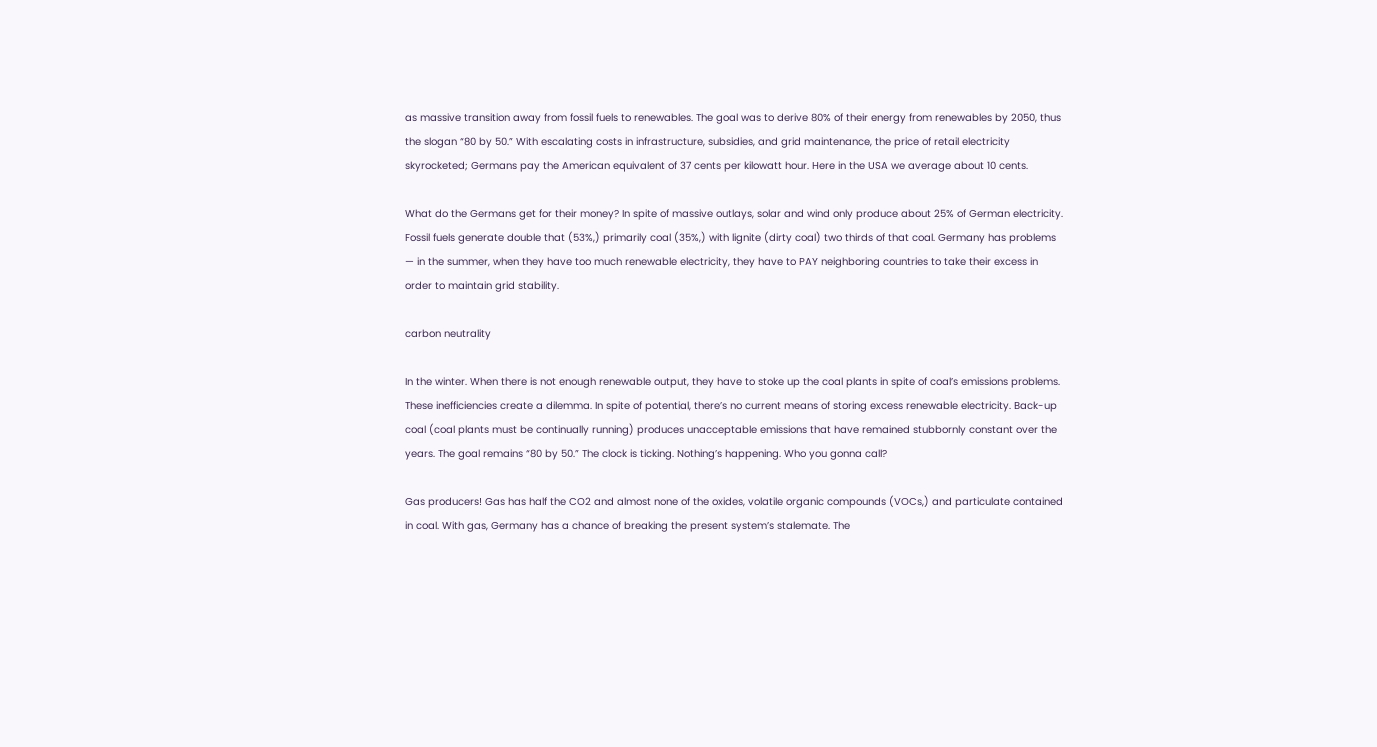as massive transition away from fossil fuels to renewables. The goal was to derive 80% of their energy from renewables by 2050, thus the slogan “80 by 50.” With escalating costs in infrastructure, subsidies, and grid maintenance, the price of retail electricity skyrocketed; Germans pay the American equivalent of 37 cents per kilowatt hour. Here in the USA we average about 10 cents.

What do the Germans get for their money? In spite of massive outlays, solar and wind only produce about 25% of German electricity. Fossil fuels generate double that (53%,) primarily coal (35%,) with lignite (dirty coal) two thirds of that coal. Germany has problems — in the summer, when they have too much renewable electricity, they have to PAY neighboring countries to take their excess in order to maintain grid stability.

carbon neutrality

In the winter. When there is not enough renewable output, they have to stoke up the coal plants in spite of coal’s emissions problems. These inefficiencies create a dilemma. In spite of potential, there’s no current means of storing excess renewable electricity. Back-up coal (coal plants must be continually running) produces unacceptable emissions that have remained stubbornly constant over the years. The goal remains “80 by 50.” The clock is ticking. Nothing’s happening. Who you gonna call?

Gas producers! Gas has half the CO2 and almost none of the oxides, volatile organic compounds (VOCs,) and particulate contained in coal. With gas, Germany has a chance of breaking the present system’s stalemate. The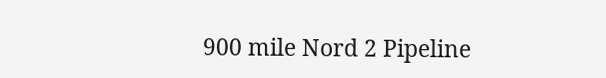900 mile Nord 2 Pipeline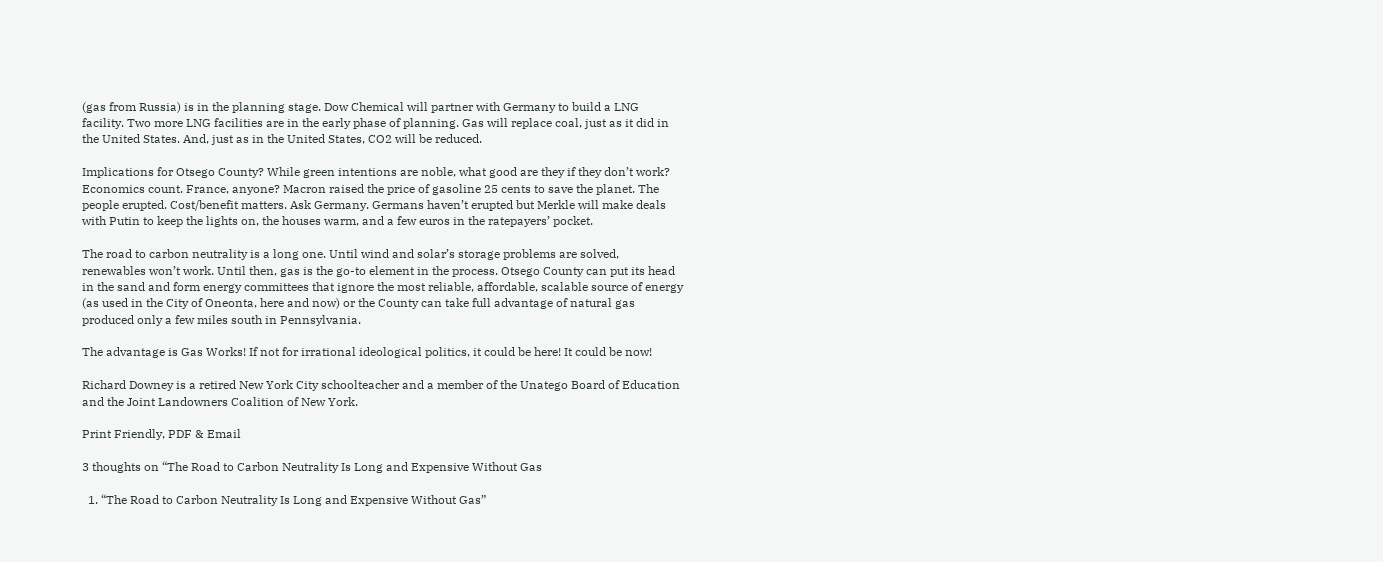(gas from Russia) is in the planning stage. Dow Chemical will partner with Germany to build a LNG facility. Two more LNG facilities are in the early phase of planning. Gas will replace coal, just as it did in the United States. And, just as in the United States, CO2 will be reduced.

Implications for Otsego County? While green intentions are noble, what good are they if they don’t work? Economics count. France, anyone? Macron raised the price of gasoline 25 cents to save the planet. The people erupted. Cost/benefit matters. Ask Germany. Germans haven’t erupted but Merkle will make deals with Putin to keep the lights on, the houses warm, and a few euros in the ratepayers’ pocket.

The road to carbon neutrality is a long one. Until wind and solar’s storage problems are solved, renewables won’t work. Until then, gas is the go-to element in the process. Otsego County can put its head in the sand and form energy committees that ignore the most reliable, affordable, scalable source of energy (as used in the City of Oneonta, here and now) or the County can take full advantage of natural gas produced only a few miles south in Pennsylvania.

The advantage is Gas Works! If not for irrational ideological politics, it could be here! It could be now!

Richard Downey is a retired New York City schoolteacher and a member of the Unatego Board of Education and the Joint Landowners Coalition of New York.

Print Friendly, PDF & Email

3 thoughts on “The Road to Carbon Neutrality Is Long and Expensive Without Gas

  1. “The Road to Carbon Neutrality Is Long and Expensive Without Gas”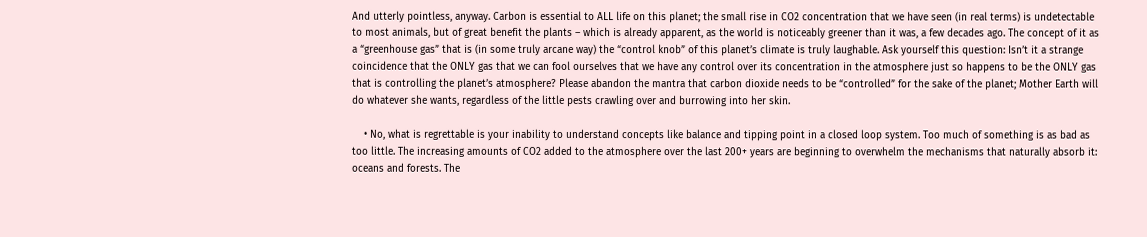And utterly pointless, anyway. Carbon is essential to ALL life on this planet; the small rise in CO2 concentration that we have seen (in real terms) is undetectable to most animals, but of great benefit the plants – which is already apparent, as the world is noticeably greener than it was, a few decades ago. The concept of it as a “greenhouse gas” that is (in some truly arcane way) the “control knob” of this planet’s climate is truly laughable. Ask yourself this question: Isn’t it a strange coincidence that the ONLY gas that we can fool ourselves that we have any control over its concentration in the atmosphere just so happens to be the ONLY gas that is controlling the planet’s atmosphere? Please abandon the mantra that carbon dioxide needs to be “controlled” for the sake of the planet; Mother Earth will do whatever she wants, regardless of the little pests crawling over and burrowing into her skin.

    • No, what is regrettable is your inability to understand concepts like balance and tipping point in a closed loop system. Too much of something is as bad as too little. The increasing amounts of CO2 added to the atmosphere over the last 200+ years are beginning to overwhelm the mechanisms that naturally absorb it: oceans and forests. The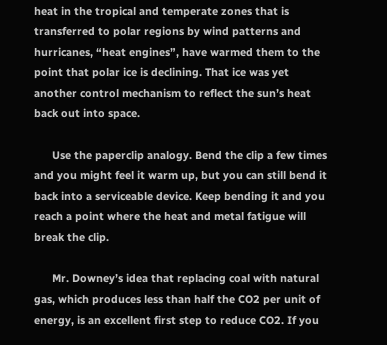heat in the tropical and temperate zones that is transferred to polar regions by wind patterns and hurricanes, “heat engines”, have warmed them to the point that polar ice is declining. That ice was yet another control mechanism to reflect the sun’s heat back out into space.

      Use the paperclip analogy. Bend the clip a few times and you might feel it warm up, but you can still bend it back into a serviceable device. Keep bending it and you reach a point where the heat and metal fatigue will break the clip.

      Mr. Downey’s idea that replacing coal with natural gas, which produces less than half the CO2 per unit of energy, is an excellent first step to reduce CO2. If you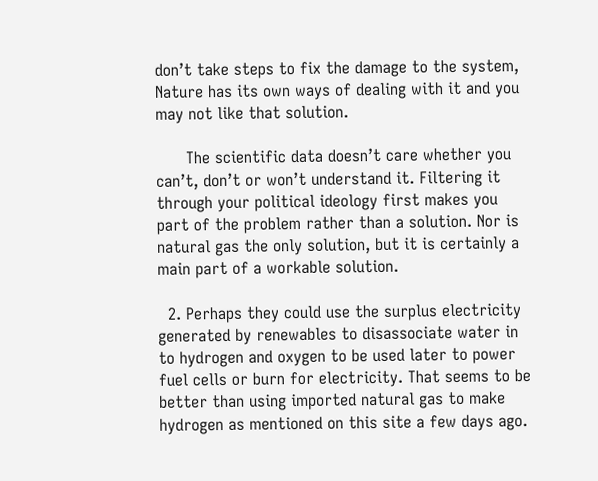don’t take steps to fix the damage to the system, Nature has its own ways of dealing with it and you may not like that solution.

      The scientific data doesn’t care whether you can’t, don’t or won’t understand it. Filtering it through your political ideology first makes you part of the problem rather than a solution. Nor is natural gas the only solution, but it is certainly a main part of a workable solution.

  2. Perhaps they could use the surplus electricity generated by renewables to disassociate water in to hydrogen and oxygen to be used later to power fuel cells or burn for electricity. That seems to be better than using imported natural gas to make hydrogen as mentioned on this site a few days ago.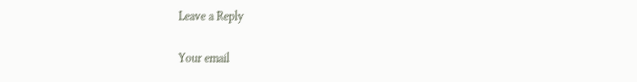Leave a Reply

Your email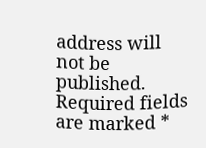address will not be published. Required fields are marked *